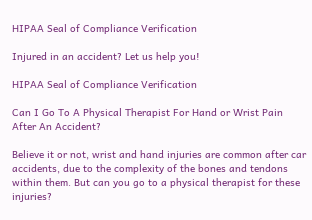HIPAA Seal of Compliance Verification

Injured in an accident? Let us help you!

HIPAA Seal of Compliance Verification

Can I Go To A Physical Therapist For Hand or Wrist Pain After An Accident?

Believe it or not, wrist and hand injuries are common after car accidents, due to the complexity of the bones and tendons within them. But can you go to a physical therapist for these injuries?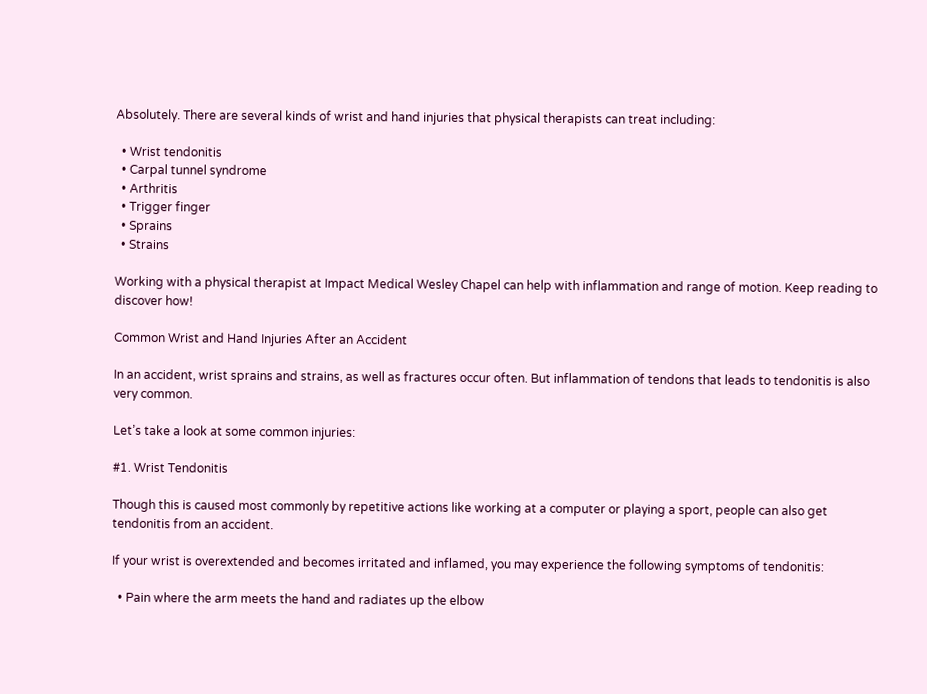Absolutely. There are several kinds of wrist and hand injuries that physical therapists can treat including:

  • Wrist tendonitis
  • Carpal tunnel syndrome
  • Arthritis
  • Trigger finger
  • Sprains
  • Strains

Working with a physical therapist at Impact Medical Wesley Chapel can help with inflammation and range of motion. Keep reading to discover how!

Common Wrist and Hand Injuries After an Accident

In an accident, wrist sprains and strains, as well as fractures occur often. But inflammation of tendons that leads to tendonitis is also very common.

Let’s take a look at some common injuries:

#1. Wrist Tendonitis

Though this is caused most commonly by repetitive actions like working at a computer or playing a sport, people can also get tendonitis from an accident.

If your wrist is overextended and becomes irritated and inflamed, you may experience the following symptoms of tendonitis:

  • Pain where the arm meets the hand and radiates up the elbow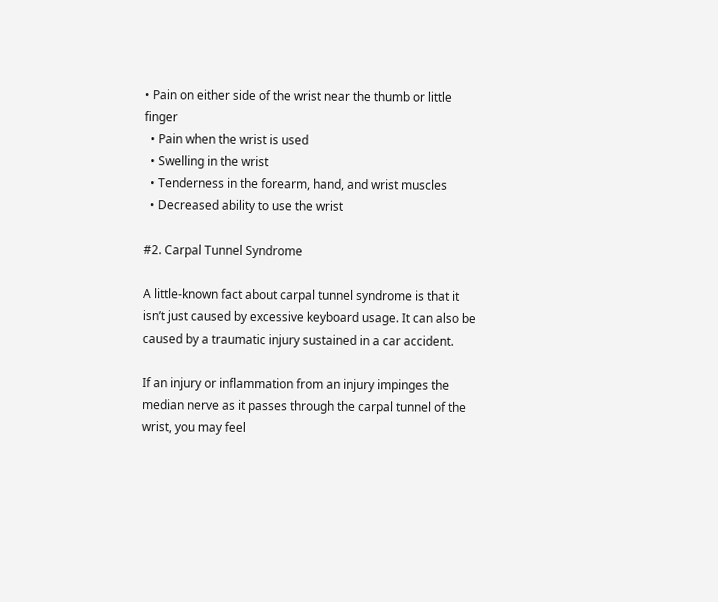• Pain on either side of the wrist near the thumb or little finger
  • Pain when the wrist is used
  • Swelling in the wrist
  • Tenderness in the forearm, hand, and wrist muscles
  • Decreased ability to use the wrist

#2. Carpal Tunnel Syndrome

A little-known fact about carpal tunnel syndrome is that it isn’t just caused by excessive keyboard usage. It can also be caused by a traumatic injury sustained in a car accident.

If an injury or inflammation from an injury impinges the median nerve as it passes through the carpal tunnel of the wrist, you may feel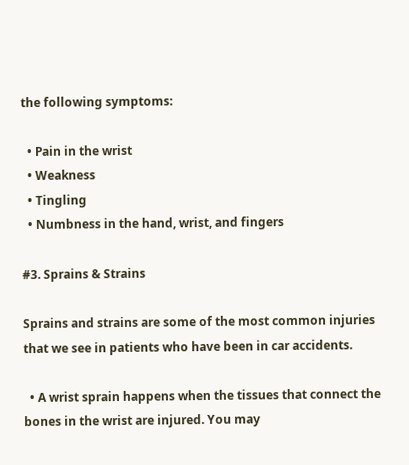the following symptoms:

  • Pain in the wrist
  • Weakness
  • Tingling
  • Numbness in the hand, wrist, and fingers

#3. Sprains & Strains

Sprains and strains are some of the most common injuries that we see in patients who have been in car accidents.

  • A wrist sprain happens when the tissues that connect the bones in the wrist are injured. You may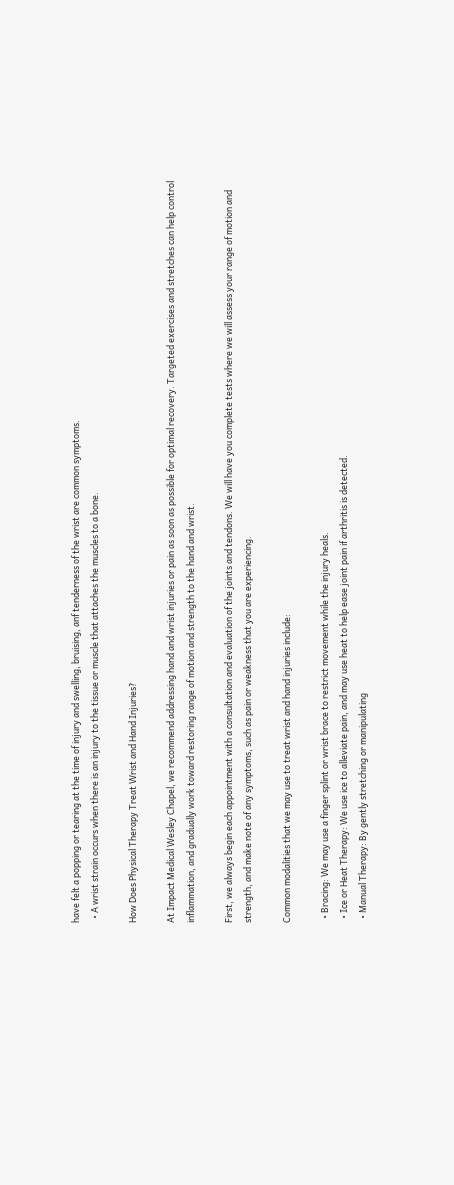have felt a popping or tearing at the time of injury and swelling, bruising, anf tenderness of the wrist are common symptoms.
  • A wrist strain occurs when there is an injury to the tissue or muscle that attaches the muscles to a bone.

How Does Physical Therapy Treat Wrist and Hand Injuries?

At Impact Medical Wesley Chapel, we recommend addressing hand and wrist injuries or pain as soon as possible for optimal recovery. Targeted exercises and stretches can help control inflammation, and gradually work toward restoring range of motion and strength to the hand and wrist.

First, we always begin each appointment with a consultation and evaluation of the joints and tendons. We will have you complete tests where we will assess your range of motion and strength, and make note of any symptoms, such as pain or weakness that you are experiencing.

Common modalities that we may use to treat wrist and hand injuries include:

  • Bracing: We may use a finger splint or wrist brace to restrict movement while the injury heals.
  • Ice or Heat Therapy: We use ice to alleviate pain, and may use heat to help ease joint pain if arthritis is detected.
  • Manual Therapy: By gently stretching or manipulating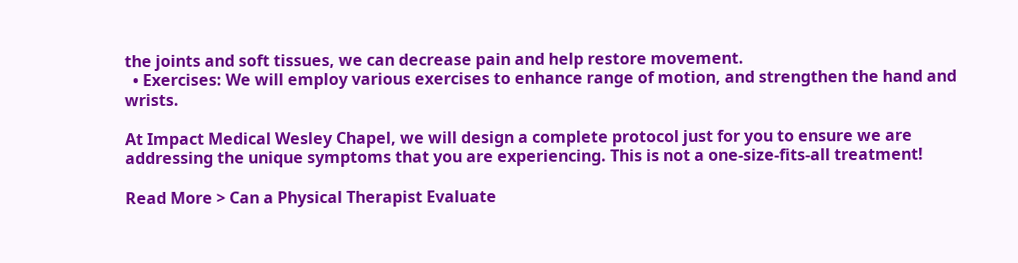the joints and soft tissues, we can decrease pain and help restore movement.
  • Exercises: We will employ various exercises to enhance range of motion, and strengthen the hand and wrists.

At Impact Medical Wesley Chapel, we will design a complete protocol just for you to ensure we are addressing the unique symptoms that you are experiencing. This is not a one-size-fits-all treatment!

Read More > Can a Physical Therapist Evaluate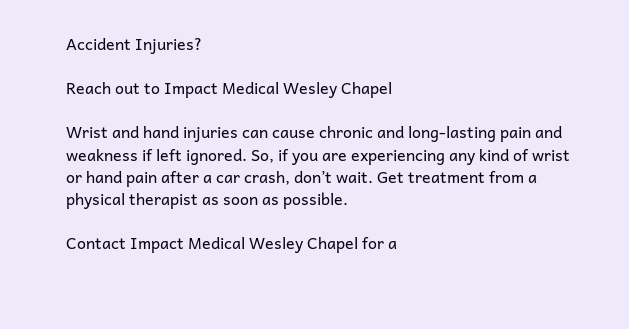Accident Injuries?

Reach out to Impact Medical Wesley Chapel

Wrist and hand injuries can cause chronic and long-lasting pain and weakness if left ignored. So, if you are experiencing any kind of wrist or hand pain after a car crash, don’t wait. Get treatment from a physical therapist as soon as possible.

Contact Impact Medical Wesley Chapel for a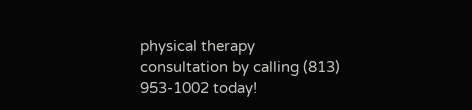physical therapy consultation by calling (813) 953-1002 today!